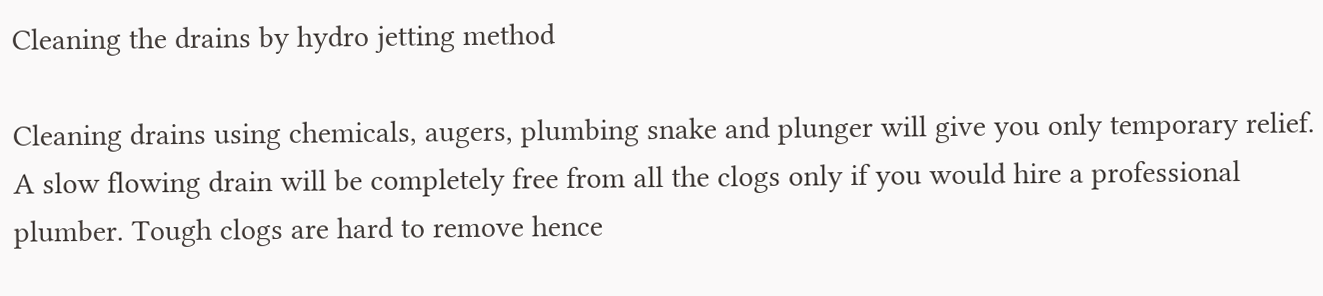Cleaning the drains by hydro jetting method

Cleaning drains using chemicals, augers, plumbing snake and plunger will give you only temporary relief. A slow flowing drain will be completely free from all the clogs only if you would hire a professional plumber. Tough clogs are hard to remove hence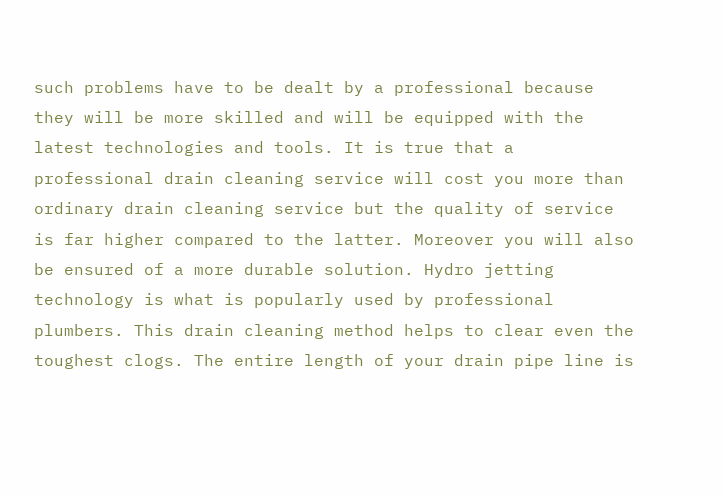such problems have to be dealt by a professional because they will be more skilled and will be equipped with the latest technologies and tools. It is true that a professional drain cleaning service will cost you more than ordinary drain cleaning service but the quality of service is far higher compared to the latter. Moreover you will also be ensured of a more durable solution. Hydro jetting technology is what is popularly used by professional plumbers. This drain cleaning method helps to clear even the toughest clogs. The entire length of your drain pipe line is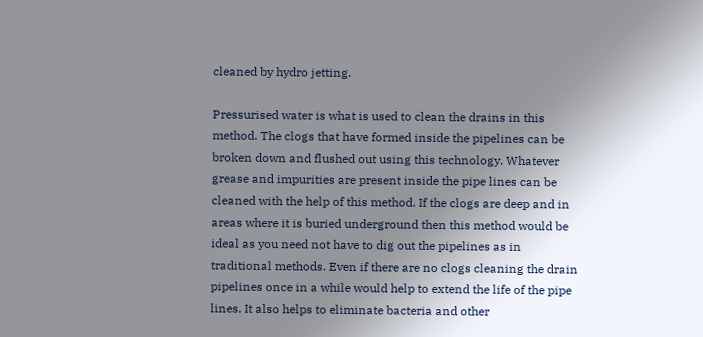cleaned by hydro jetting.

Pressurised water is what is used to clean the drains in this method. The clogs that have formed inside the pipelines can be broken down and flushed out using this technology. Whatever grease and impurities are present inside the pipe lines can be cleaned with the help of this method. If the clogs are deep and in areas where it is buried underground then this method would be ideal as you need not have to dig out the pipelines as in traditional methods. Even if there are no clogs cleaning the drain pipelines once in a while would help to extend the life of the pipe lines. It also helps to eliminate bacteria and other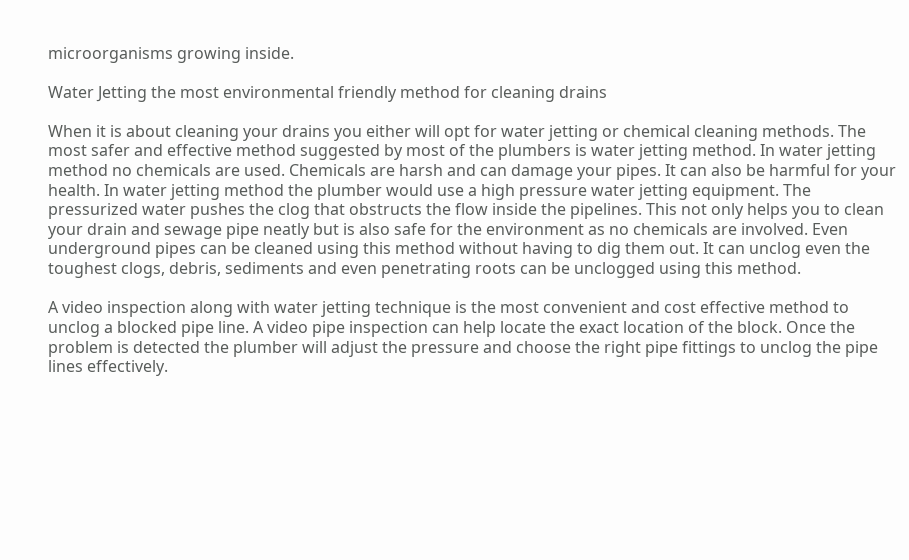microorganisms growing inside.

Water Jetting the most environmental friendly method for cleaning drains

When it is about cleaning your drains you either will opt for water jetting or chemical cleaning methods. The most safer and effective method suggested by most of the plumbers is water jetting method. In water jetting method no chemicals are used. Chemicals are harsh and can damage your pipes. It can also be harmful for your health. In water jetting method the plumber would use a high pressure water jetting equipment. The pressurized water pushes the clog that obstructs the flow inside the pipelines. This not only helps you to clean your drain and sewage pipe neatly but is also safe for the environment as no chemicals are involved. Even underground pipes can be cleaned using this method without having to dig them out. It can unclog even the toughest clogs, debris, sediments and even penetrating roots can be unclogged using this method.

A video inspection along with water jetting technique is the most convenient and cost effective method to unclog a blocked pipe line. A video pipe inspection can help locate the exact location of the block. Once the problem is detected the plumber will adjust the pressure and choose the right pipe fittings to unclog the pipe lines effectively.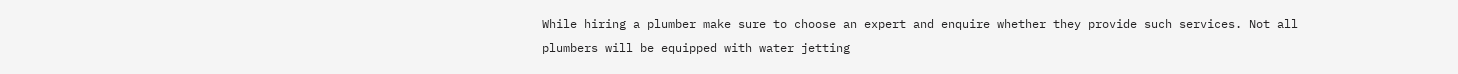While hiring a plumber make sure to choose an expert and enquire whether they provide such services. Not all plumbers will be equipped with water jetting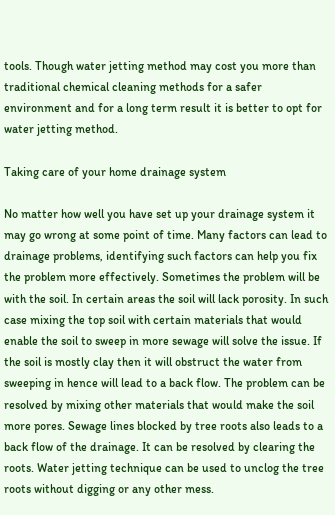tools. Though water jetting method may cost you more than traditional chemical cleaning methods for a safer environment and for a long term result it is better to opt for water jetting method.

Taking care of your home drainage system

No matter how well you have set up your drainage system it may go wrong at some point of time. Many factors can lead to drainage problems, identifying such factors can help you fix the problem more effectively. Sometimes the problem will be with the soil. In certain areas the soil will lack porosity. In such case mixing the top soil with certain materials that would enable the soil to sweep in more sewage will solve the issue. If the soil is mostly clay then it will obstruct the water from sweeping in hence will lead to a back flow. The problem can be resolved by mixing other materials that would make the soil more pores. Sewage lines blocked by tree roots also leads to a back flow of the drainage. It can be resolved by clearing the roots. Water jetting technique can be used to unclog the tree roots without digging or any other mess.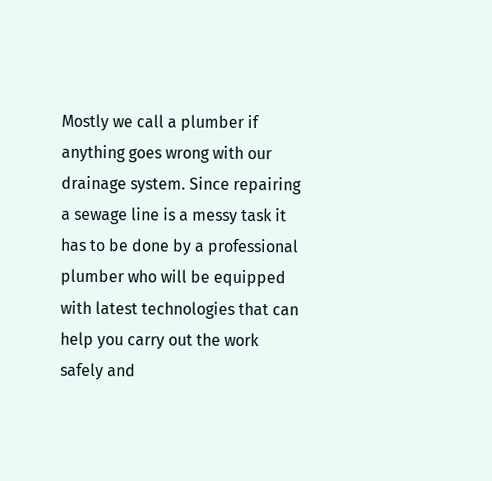Mostly we call a plumber if anything goes wrong with our drainage system. Since repairing a sewage line is a messy task it has to be done by a professional plumber who will be equipped with latest technologies that can help you carry out the work safely and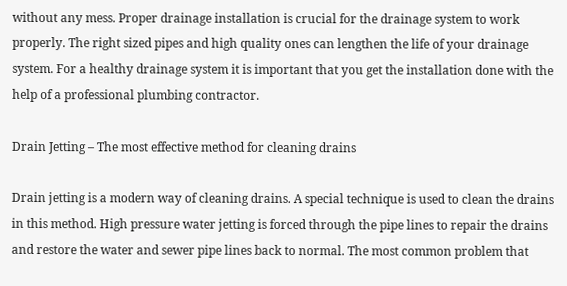without any mess. Proper drainage installation is crucial for the drainage system to work properly. The right sized pipes and high quality ones can lengthen the life of your drainage system. For a healthy drainage system it is important that you get the installation done with the help of a professional plumbing contractor.

Drain Jetting – The most effective method for cleaning drains

Drain jetting is a modern way of cleaning drains. A special technique is used to clean the drains in this method. High pressure water jetting is forced through the pipe lines to repair the drains and restore the water and sewer pipe lines back to normal. The most common problem that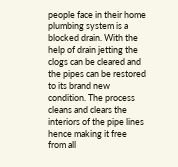people face in their home plumbing system is a blocked drain. With the help of drain jetting the clogs can be cleared and the pipes can be restored to its brand new condition. The process cleans and clears the interiors of the pipe lines hence making it free from all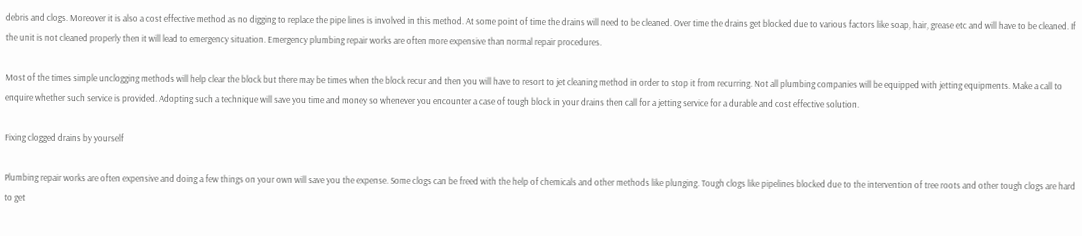debris and clogs. Moreover it is also a cost effective method as no digging to replace the pipe lines is involved in this method. At some point of time the drains will need to be cleaned. Over time the drains get blocked due to various factors like soap, hair, grease etc and will have to be cleaned. If the unit is not cleaned properly then it will lead to emergency situation. Emergency plumbing repair works are often more expensive than normal repair procedures.

Most of the times simple unclogging methods will help clear the block but there may be times when the block recur and then you will have to resort to jet cleaning method in order to stop it from recurring. Not all plumbing companies will be equipped with jetting equipments. Make a call to enquire whether such service is provided. Adopting such a technique will save you time and money so whenever you encounter a case of tough block in your drains then call for a jetting service for a durable and cost effective solution.

Fixing clogged drains by yourself

Plumbing repair works are often expensive and doing a few things on your own will save you the expense. Some clogs can be freed with the help of chemicals and other methods like plunging. Tough clogs like pipelines blocked due to the intervention of tree roots and other tough clogs are hard to get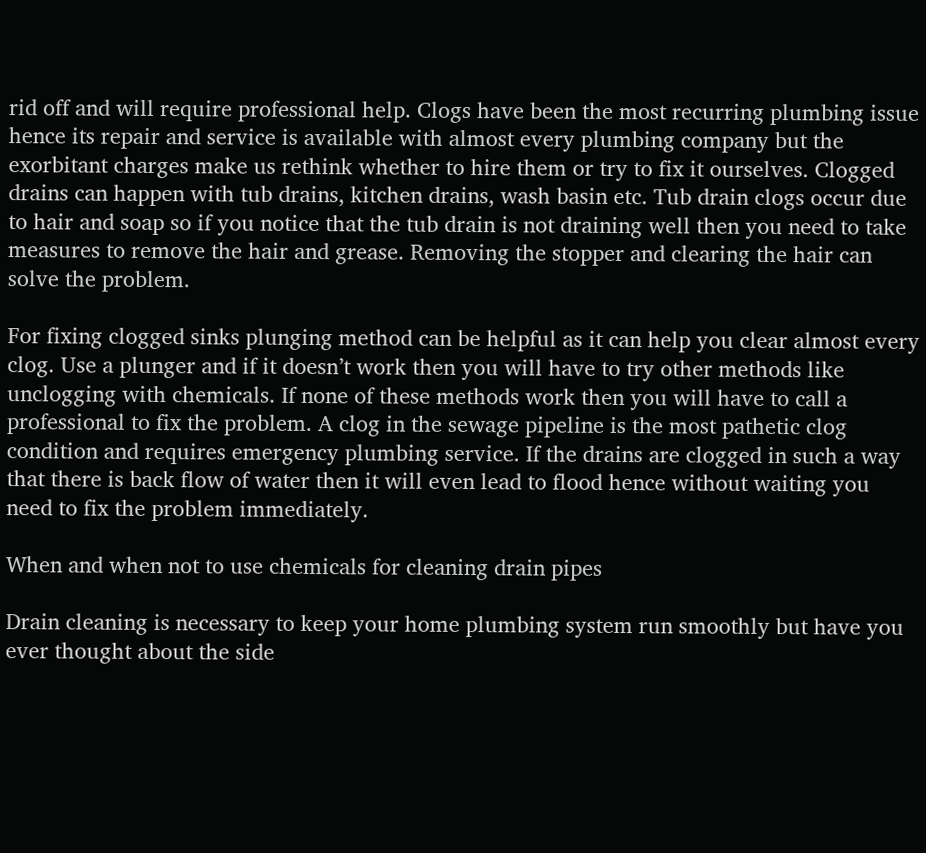rid off and will require professional help. Clogs have been the most recurring plumbing issue hence its repair and service is available with almost every plumbing company but the exorbitant charges make us rethink whether to hire them or try to fix it ourselves. Clogged drains can happen with tub drains, kitchen drains, wash basin etc. Tub drain clogs occur due to hair and soap so if you notice that the tub drain is not draining well then you need to take measures to remove the hair and grease. Removing the stopper and clearing the hair can solve the problem.

For fixing clogged sinks plunging method can be helpful as it can help you clear almost every clog. Use a plunger and if it doesn’t work then you will have to try other methods like unclogging with chemicals. If none of these methods work then you will have to call a professional to fix the problem. A clog in the sewage pipeline is the most pathetic clog condition and requires emergency plumbing service. If the drains are clogged in such a way that there is back flow of water then it will even lead to flood hence without waiting you need to fix the problem immediately.

When and when not to use chemicals for cleaning drain pipes

Drain cleaning is necessary to keep your home plumbing system run smoothly but have you ever thought about the side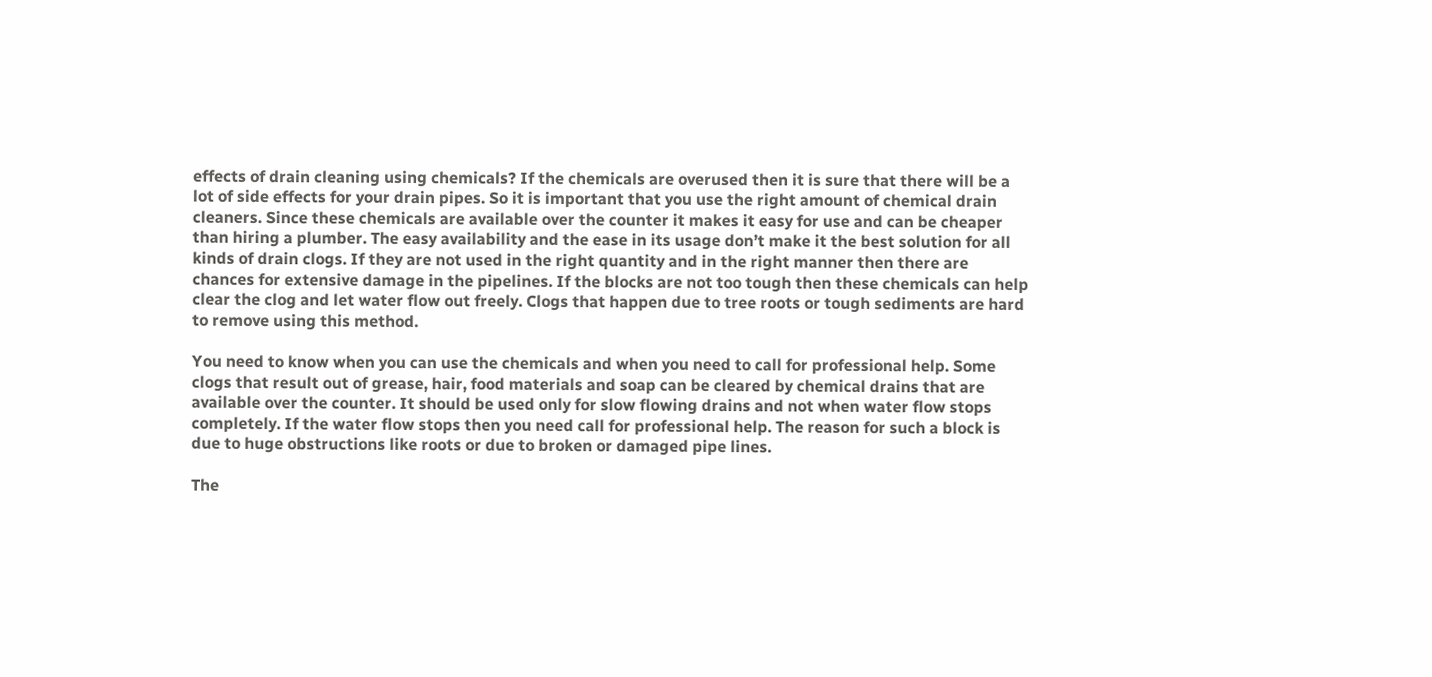effects of drain cleaning using chemicals? If the chemicals are overused then it is sure that there will be a lot of side effects for your drain pipes. So it is important that you use the right amount of chemical drain cleaners. Since these chemicals are available over the counter it makes it easy for use and can be cheaper than hiring a plumber. The easy availability and the ease in its usage don’t make it the best solution for all kinds of drain clogs. If they are not used in the right quantity and in the right manner then there are chances for extensive damage in the pipelines. If the blocks are not too tough then these chemicals can help clear the clog and let water flow out freely. Clogs that happen due to tree roots or tough sediments are hard to remove using this method.

You need to know when you can use the chemicals and when you need to call for professional help. Some clogs that result out of grease, hair, food materials and soap can be cleared by chemical drains that are available over the counter. It should be used only for slow flowing drains and not when water flow stops completely. If the water flow stops then you need call for professional help. The reason for such a block is due to huge obstructions like roots or due to broken or damaged pipe lines.

The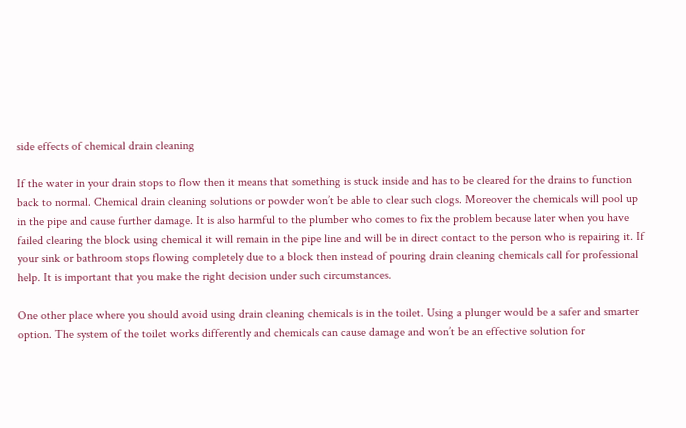side effects of chemical drain cleaning

If the water in your drain stops to flow then it means that something is stuck inside and has to be cleared for the drains to function back to normal. Chemical drain cleaning solutions or powder won’t be able to clear such clogs. Moreover the chemicals will pool up in the pipe and cause further damage. It is also harmful to the plumber who comes to fix the problem because later when you have failed clearing the block using chemical it will remain in the pipe line and will be in direct contact to the person who is repairing it. If your sink or bathroom stops flowing completely due to a block then instead of pouring drain cleaning chemicals call for professional help. It is important that you make the right decision under such circumstances.

One other place where you should avoid using drain cleaning chemicals is in the toilet. Using a plunger would be a safer and smarter option. The system of the toilet works differently and chemicals can cause damage and won’t be an effective solution for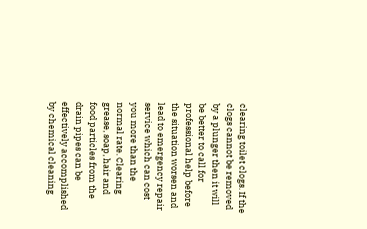clearing toilet clogs. If the clogs cannot be removed by a plunger then it will be better to call for professional help before the situation worsen and lead to emergency repair service which can cost you more than the normal rate. Clearing grease, soap, hair and food particles from the drain pipes can be effectively accomplished by chemical cleaning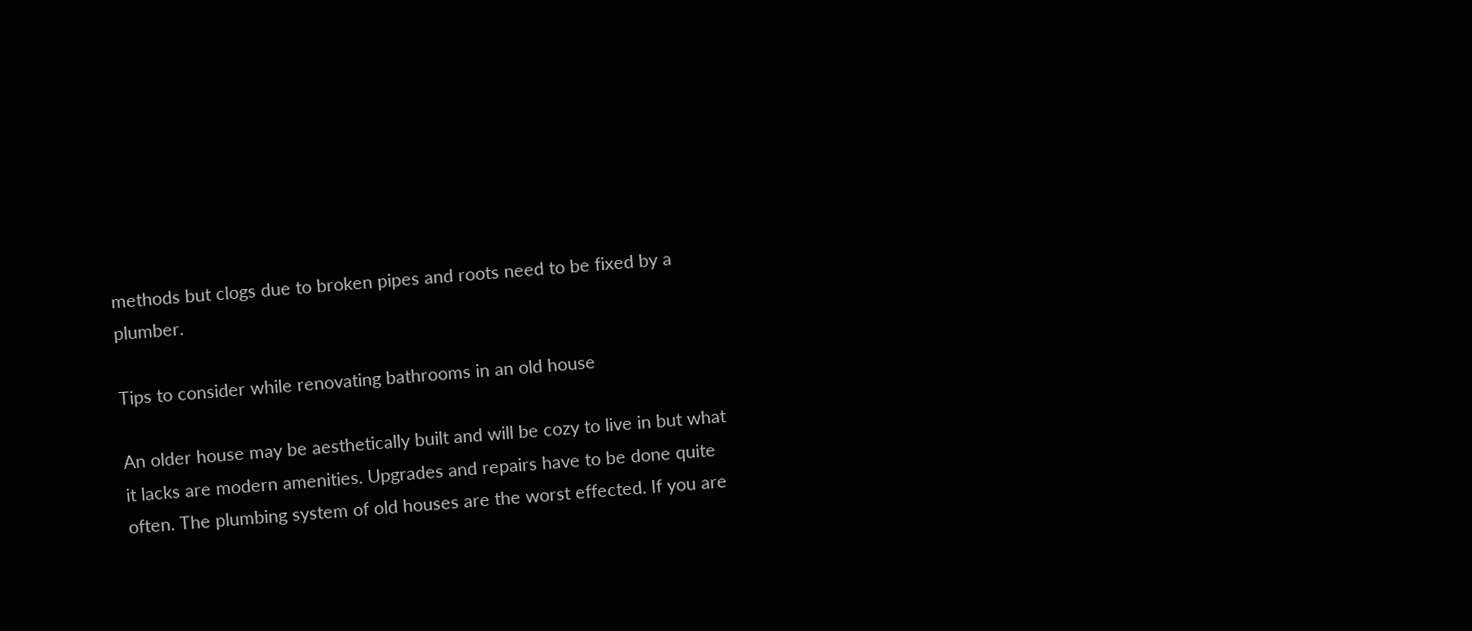methods but clogs due to broken pipes and roots need to be fixed by a plumber.

Tips to consider while renovating bathrooms in an old house

An older house may be aesthetically built and will be cozy to live in but what it lacks are modern amenities. Upgrades and repairs have to be done quite often. The plumbing system of old houses are the worst effected. If you are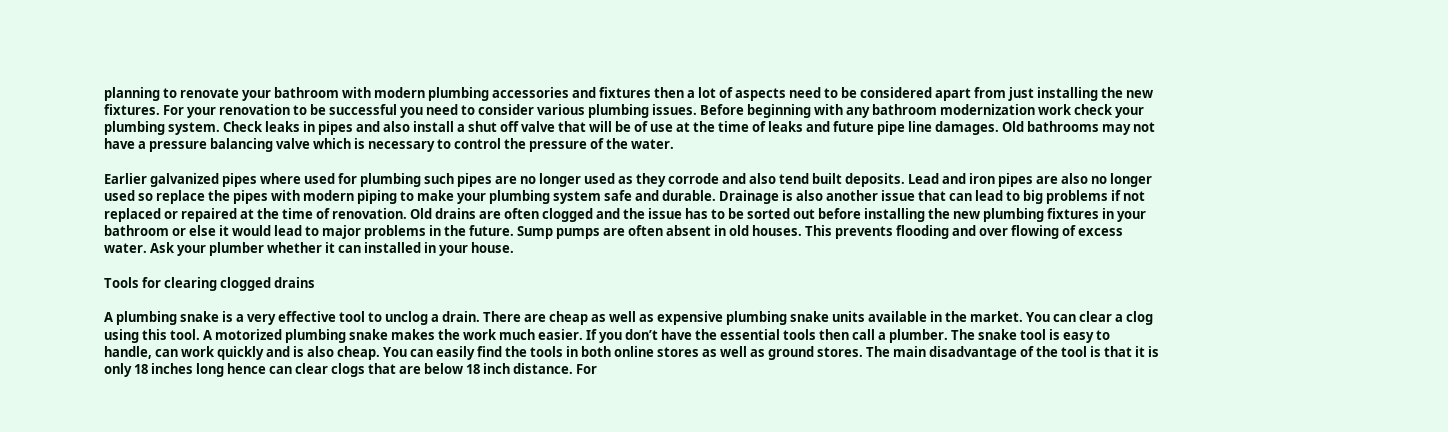planning to renovate your bathroom with modern plumbing accessories and fixtures then a lot of aspects need to be considered apart from just installing the new fixtures. For your renovation to be successful you need to consider various plumbing issues. Before beginning with any bathroom modernization work check your plumbing system. Check leaks in pipes and also install a shut off valve that will be of use at the time of leaks and future pipe line damages. Old bathrooms may not have a pressure balancing valve which is necessary to control the pressure of the water.

Earlier galvanized pipes where used for plumbing such pipes are no longer used as they corrode and also tend built deposits. Lead and iron pipes are also no longer used so replace the pipes with modern piping to make your plumbing system safe and durable. Drainage is also another issue that can lead to big problems if not replaced or repaired at the time of renovation. Old drains are often clogged and the issue has to be sorted out before installing the new plumbing fixtures in your bathroom or else it would lead to major problems in the future. Sump pumps are often absent in old houses. This prevents flooding and over flowing of excess water. Ask your plumber whether it can installed in your house.

Tools for clearing clogged drains

A plumbing snake is a very effective tool to unclog a drain. There are cheap as well as expensive plumbing snake units available in the market. You can clear a clog using this tool. A motorized plumbing snake makes the work much easier. If you don’t have the essential tools then call a plumber. The snake tool is easy to handle, can work quickly and is also cheap. You can easily find the tools in both online stores as well as ground stores. The main disadvantage of the tool is that it is only 18 inches long hence can clear clogs that are below 18 inch distance. For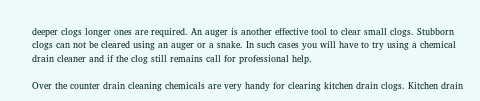deeper clogs longer ones are required. An auger is another effective tool to clear small clogs. Stubborn clogs can not be cleared using an auger or a snake. In such cases you will have to try using a chemical drain cleaner and if the clog still remains call for professional help.

Over the counter drain cleaning chemicals are very handy for clearing kitchen drain clogs. Kitchen drain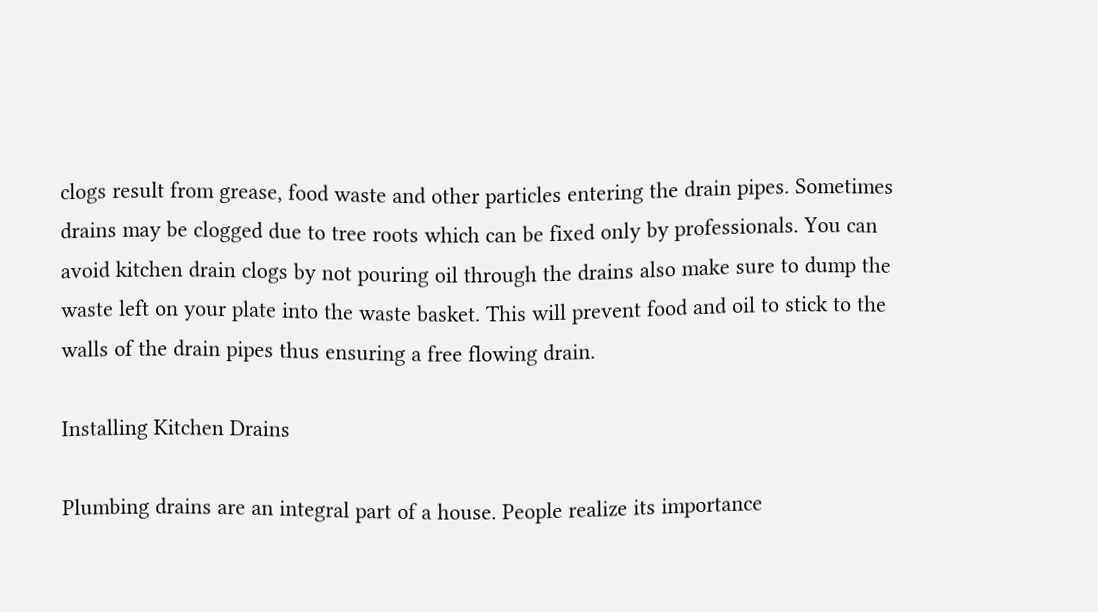clogs result from grease, food waste and other particles entering the drain pipes. Sometimes drains may be clogged due to tree roots which can be fixed only by professionals. You can avoid kitchen drain clogs by not pouring oil through the drains also make sure to dump the waste left on your plate into the waste basket. This will prevent food and oil to stick to the walls of the drain pipes thus ensuring a free flowing drain.

Installing Kitchen Drains

Plumbing drains are an integral part of a house. People realize its importance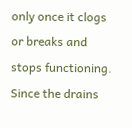only once it clogs or breaks and stops functioning. Since the drains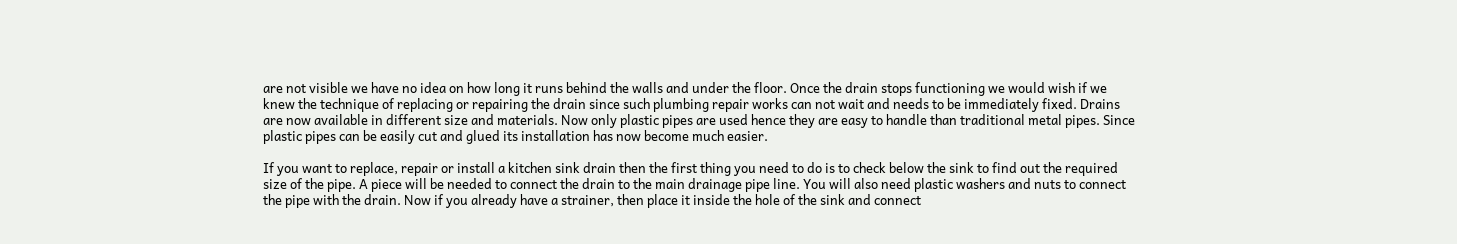are not visible we have no idea on how long it runs behind the walls and under the floor. Once the drain stops functioning we would wish if we knew the technique of replacing or repairing the drain since such plumbing repair works can not wait and needs to be immediately fixed. Drains are now available in different size and materials. Now only plastic pipes are used hence they are easy to handle than traditional metal pipes. Since plastic pipes can be easily cut and glued its installation has now become much easier.

If you want to replace, repair or install a kitchen sink drain then the first thing you need to do is to check below the sink to find out the required size of the pipe. A piece will be needed to connect the drain to the main drainage pipe line. You will also need plastic washers and nuts to connect the pipe with the drain. Now if you already have a strainer, then place it inside the hole of the sink and connect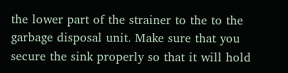the lower part of the strainer to the to the garbage disposal unit. Make sure that you secure the sink properly so that it will hold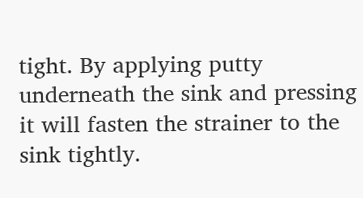tight. By applying putty underneath the sink and pressing it will fasten the strainer to the sink tightly.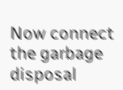Now connect the garbage disposal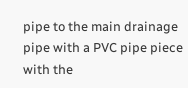pipe to the main drainage pipe with a PVC pipe piece with the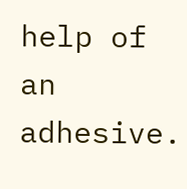help of an adhesive.